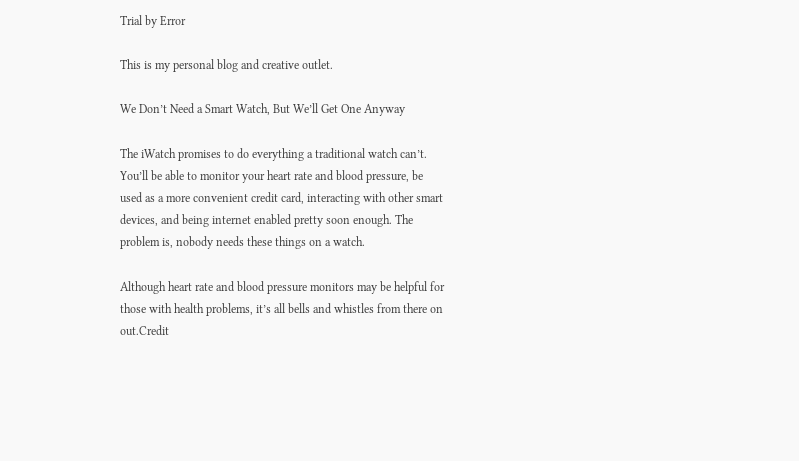Trial by Error

This is my personal blog and creative outlet.

We Don’t Need a Smart Watch, But We’ll Get One Anyway

The iWatch promises to do everything a traditional watch can’t. You’ll be able to monitor your heart rate and blood pressure, be used as a more convenient credit card, interacting with other smart devices, and being internet enabled pretty soon enough. The problem is, nobody needs these things on a watch.

Although heart rate and blood pressure monitors may be helpful for those with health problems, it’s all bells and whistles from there on out.Credit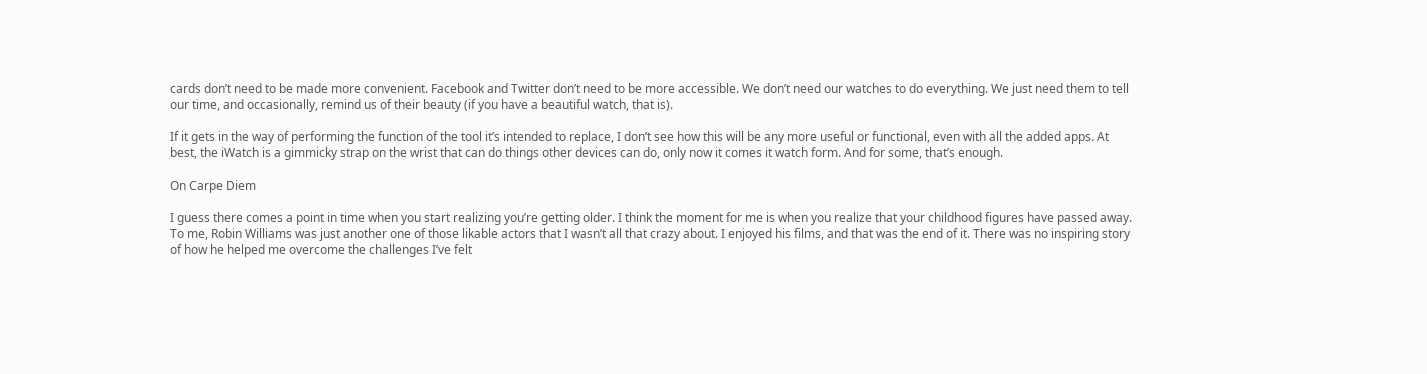cards don’t need to be made more convenient. Facebook and Twitter don’t need to be more accessible. We don’t need our watches to do everything. We just need them to tell our time, and occasionally, remind us of their beauty (if you have a beautiful watch, that is).

If it gets in the way of performing the function of the tool it’s intended to replace, I don’t see how this will be any more useful or functional, even with all the added apps. At best, the iWatch is a gimmicky strap on the wrist that can do things other devices can do, only now it comes it watch form. And for some, that’s enough.

On Carpe Diem

I guess there comes a point in time when you start realizing you’re getting older. I think the moment for me is when you realize that your childhood figures have passed away. To me, Robin Williams was just another one of those likable actors that I wasn’t all that crazy about. I enjoyed his films, and that was the end of it. There was no inspiring story of how he helped me overcome the challenges I’ve felt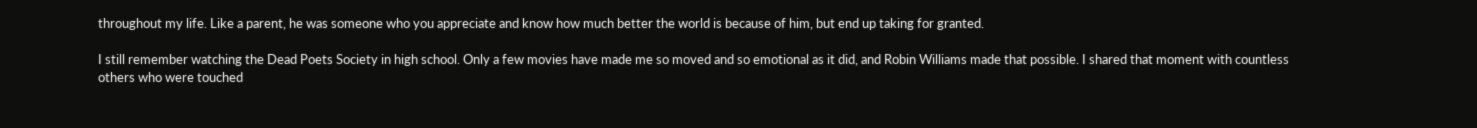throughout my life. Like a parent, he was someone who you appreciate and know how much better the world is because of him, but end up taking for granted.

I still remember watching the Dead Poets Society in high school. Only a few movies have made me so moved and so emotional as it did, and Robin Williams made that possible. I shared that moment with countless others who were touched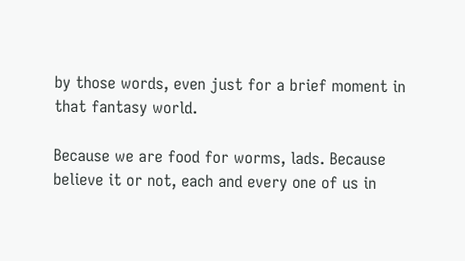by those words, even just for a brief moment in that fantasy world.

Because we are food for worms, lads. Because believe it or not, each and every one of us in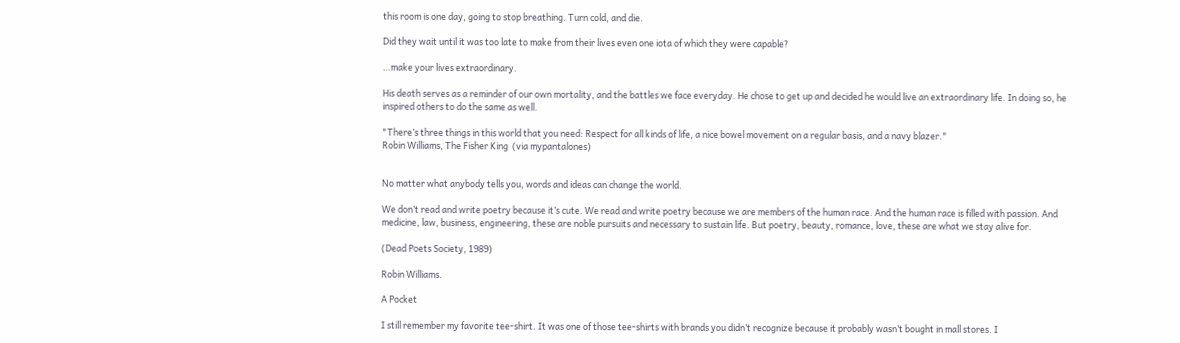this room is one day, going to stop breathing. Turn cold, and die.

Did they wait until it was too late to make from their lives even one iota of which they were capable?

…make your lives extraordinary.

His death serves as a reminder of our own mortality, and the battles we face everyday. He chose to get up and decided he would live an extraordinary life. In doing so, he inspired others to do the same as well.

"There’s three things in this world that you need: Respect for all kinds of life, a nice bowel movement on a regular basis, and a navy blazer."
Robin Williams, The Fisher King  (via mypantalones)


No matter what anybody tells you, words and ideas can change the world.

We don’t read and write poetry because it’s cute. We read and write poetry because we are members of the human race. And the human race is filled with passion. And medicine, law, business, engineering, these are noble pursuits and necessary to sustain life. But poetry, beauty, romance, love, these are what we stay alive for.

(Dead Poets Society, 1989)

Robin Williams.

A Pocket

I still remember my favorite tee-shirt. It was one of those tee-shirts with brands you didn’t recognize because it probably wasn’t bought in mall stores. I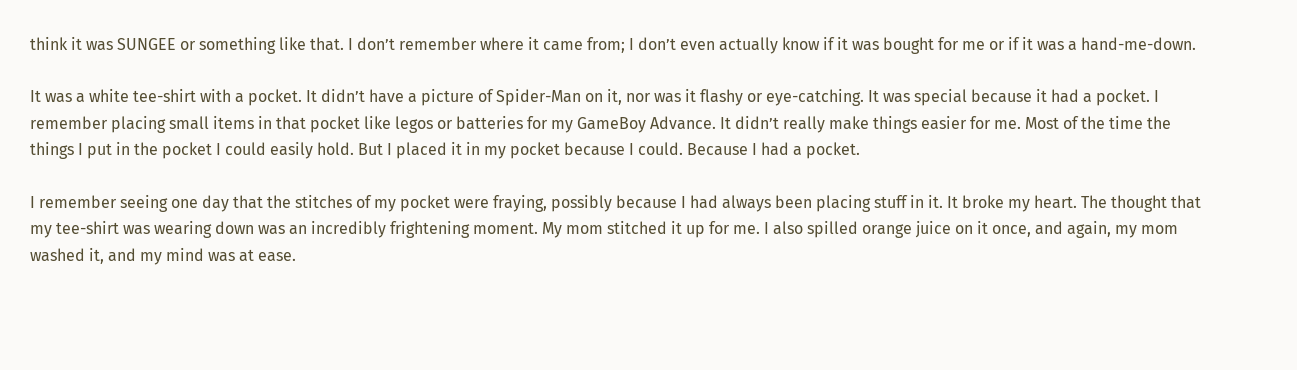think it was SUNGEE or something like that. I don’t remember where it came from; I don’t even actually know if it was bought for me or if it was a hand-me-down.

It was a white tee-shirt with a pocket. It didn’t have a picture of Spider-Man on it, nor was it flashy or eye-catching. It was special because it had a pocket. I remember placing small items in that pocket like legos or batteries for my GameBoy Advance. It didn’t really make things easier for me. Most of the time the things I put in the pocket I could easily hold. But I placed it in my pocket because I could. Because I had a pocket.

I remember seeing one day that the stitches of my pocket were fraying, possibly because I had always been placing stuff in it. It broke my heart. The thought that my tee-shirt was wearing down was an incredibly frightening moment. My mom stitched it up for me. I also spilled orange juice on it once, and again, my mom washed it, and my mind was at ease.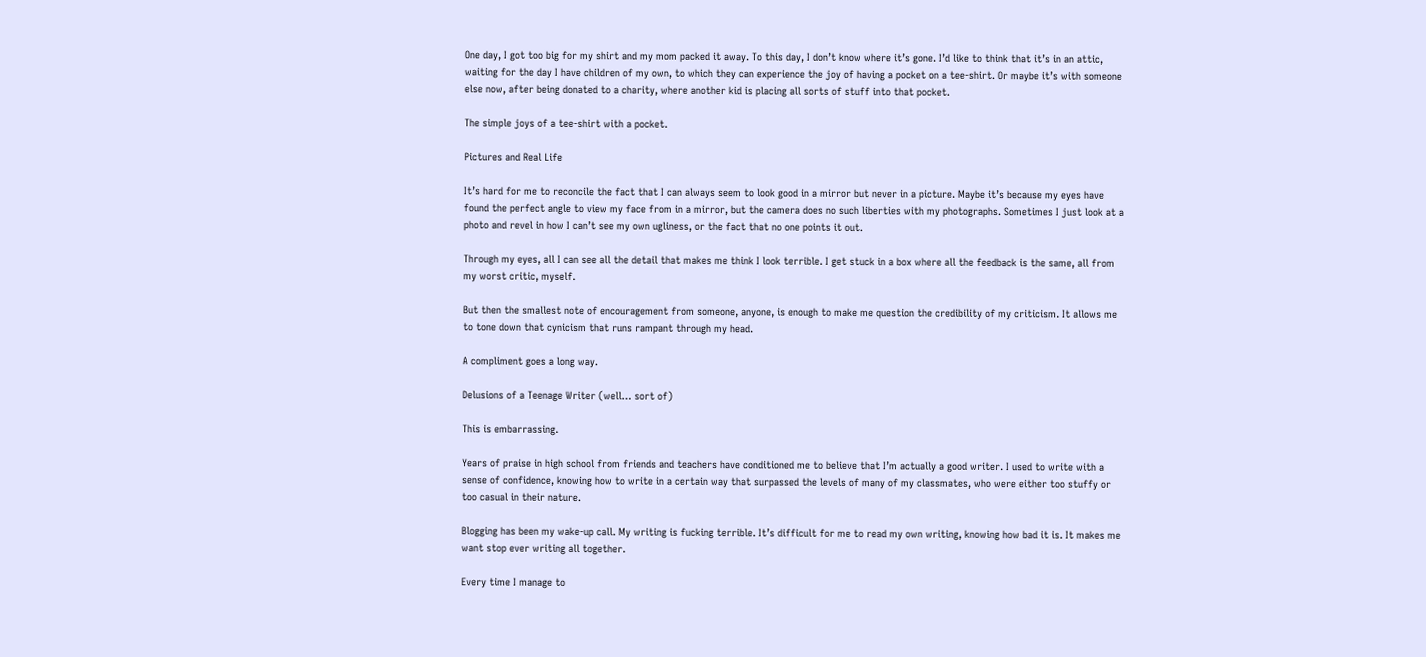One day, I got too big for my shirt and my mom packed it away. To this day, I don’t know where it’s gone. I’d like to think that it’s in an attic, waiting for the day I have children of my own, to which they can experience the joy of having a pocket on a tee-shirt. Or maybe it’s with someone else now, after being donated to a charity, where another kid is placing all sorts of stuff into that pocket.

The simple joys of a tee-shirt with a pocket.

Pictures and Real Life

It’s hard for me to reconcile the fact that I can always seem to look good in a mirror but never in a picture. Maybe it’s because my eyes have found the perfect angle to view my face from in a mirror, but the camera does no such liberties with my photographs. Sometimes I just look at a photo and revel in how I can’t see my own ugliness, or the fact that no one points it out.

Through my eyes, all I can see all the detail that makes me think I look terrible. I get stuck in a box where all the feedback is the same, all from my worst critic, myself.

But then the smallest note of encouragement from someone, anyone, is enough to make me question the credibility of my criticism. It allows me to tone down that cynicism that runs rampant through my head.

A compliment goes a long way.

Delusions of a Teenage Writer (well… sort of)

This is embarrassing.

Years of praise in high school from friends and teachers have conditioned me to believe that I’m actually a good writer. I used to write with a sense of confidence, knowing how to write in a certain way that surpassed the levels of many of my classmates, who were either too stuffy or too casual in their nature.

Blogging has been my wake-up call. My writing is fucking terrible. It’s difficult for me to read my own writing, knowing how bad it is. It makes me want stop ever writing all together.

Every time I manage to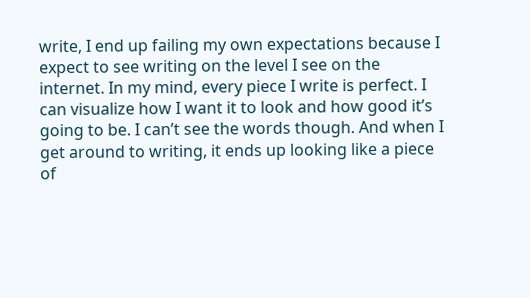write, I end up failing my own expectations because I expect to see writing on the level I see on the internet. In my mind, every piece I write is perfect. I can visualize how I want it to look and how good it’s going to be. I can’t see the words though. And when I get around to writing, it ends up looking like a piece of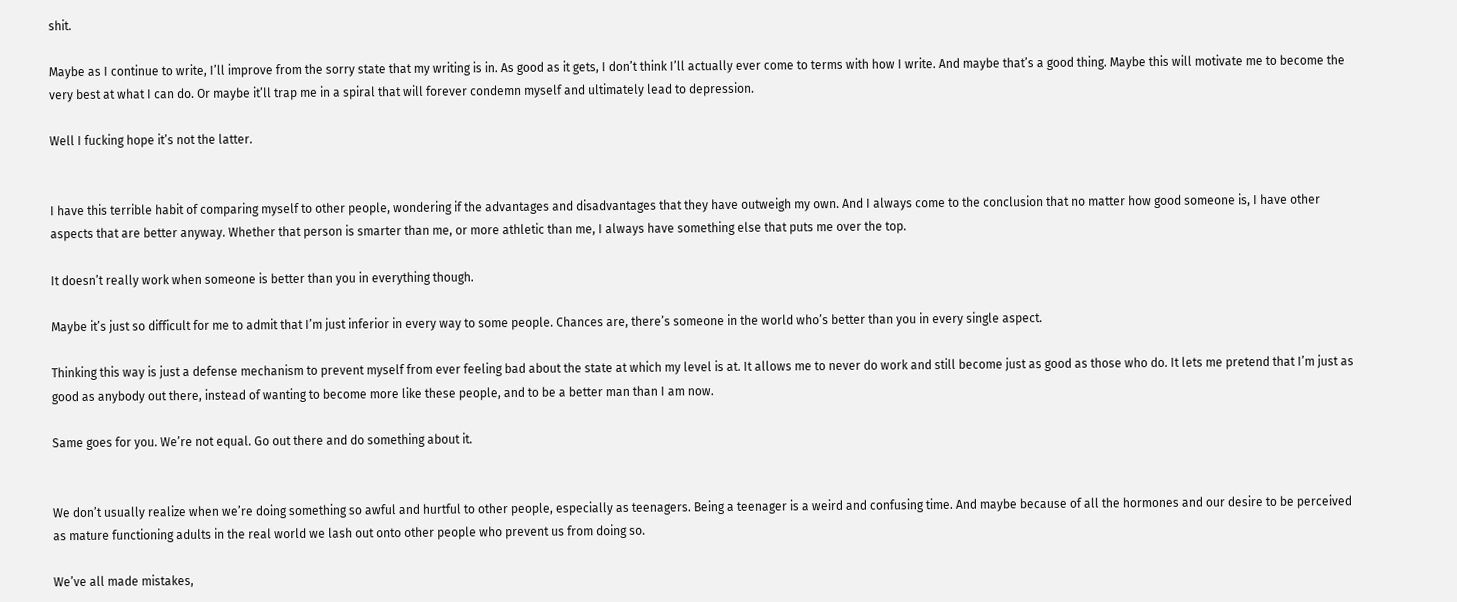shit.

Maybe as I continue to write, I’ll improve from the sorry state that my writing is in. As good as it gets, I don’t think I’ll actually ever come to terms with how I write. And maybe that’s a good thing. Maybe this will motivate me to become the very best at what I can do. Or maybe it’ll trap me in a spiral that will forever condemn myself and ultimately lead to depression.

Well I fucking hope it’s not the latter.


I have this terrible habit of comparing myself to other people, wondering if the advantages and disadvantages that they have outweigh my own. And I always come to the conclusion that no matter how good someone is, I have other aspects that are better anyway. Whether that person is smarter than me, or more athletic than me, I always have something else that puts me over the top.

It doesn’t really work when someone is better than you in everything though.

Maybe it’s just so difficult for me to admit that I’m just inferior in every way to some people. Chances are, there’s someone in the world who’s better than you in every single aspect.

Thinking this way is just a defense mechanism to prevent myself from ever feeling bad about the state at which my level is at. It allows me to never do work and still become just as good as those who do. It lets me pretend that I’m just as good as anybody out there, instead of wanting to become more like these people, and to be a better man than I am now.

Same goes for you. We’re not equal. Go out there and do something about it.


We don’t usually realize when we’re doing something so awful and hurtful to other people, especially as teenagers. Being a teenager is a weird and confusing time. And maybe because of all the hormones and our desire to be perceived as mature functioning adults in the real world we lash out onto other people who prevent us from doing so.

We’ve all made mistakes,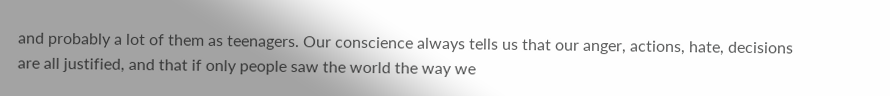and probably a lot of them as teenagers. Our conscience always tells us that our anger, actions, hate, decisions are all justified, and that if only people saw the world the way we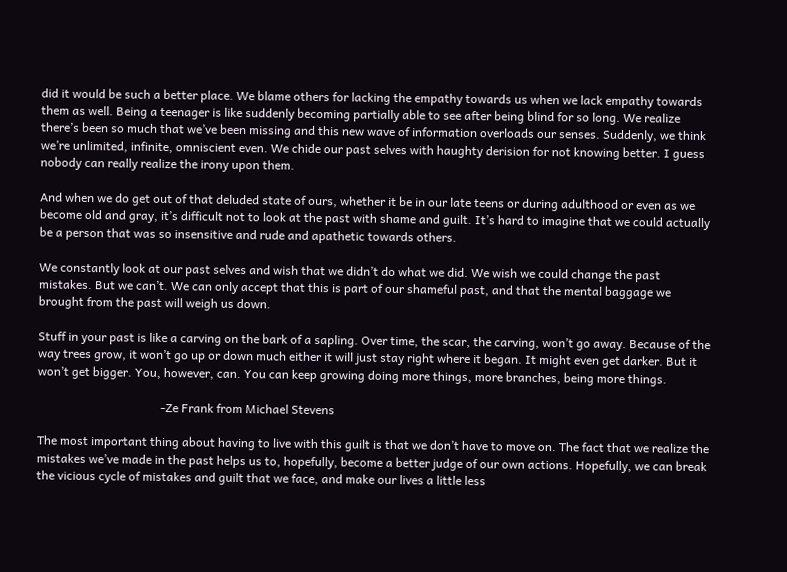did it would be such a better place. We blame others for lacking the empathy towards us when we lack empathy towards them as well. Being a teenager is like suddenly becoming partially able to see after being blind for so long. We realize there’s been so much that we’ve been missing and this new wave of information overloads our senses. Suddenly, we think we’re unlimited, infinite, omniscient even. We chide our past selves with haughty derision for not knowing better. I guess nobody can really realize the irony upon them.

And when we do get out of that deluded state of ours, whether it be in our late teens or during adulthood or even as we become old and gray, it’s difficult not to look at the past with shame and guilt. It’s hard to imagine that we could actually be a person that was so insensitive and rude and apathetic towards others.

We constantly look at our past selves and wish that we didn’t do what we did. We wish we could change the past mistakes. But we can’t. We can only accept that this is part of our shameful past, and that the mental baggage we brought from the past will weigh us down.

Stuff in your past is like a carving on the bark of a sapling. Over time, the scar, the carving, won’t go away. Because of the way trees grow, it won’t go up or down much either it will just stay right where it began. It might even get darker. But it won’t get bigger. You, however, can. You can keep growing doing more things, more branches, being more things.

                                         -Ze Frank from Michael Stevens

The most important thing about having to live with this guilt is that we don’t have to move on. The fact that we realize the mistakes we’ve made in the past helps us to, hopefully, become a better judge of our own actions. Hopefully, we can break the vicious cycle of mistakes and guilt that we face, and make our lives a little less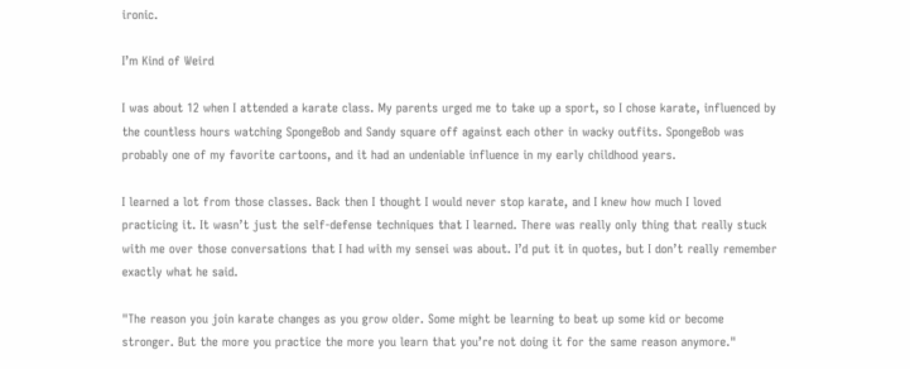ironic.

I’m Kind of Weird

I was about 12 when I attended a karate class. My parents urged me to take up a sport, so I chose karate, influenced by the countless hours watching SpongeBob and Sandy square off against each other in wacky outfits. SpongeBob was probably one of my favorite cartoons, and it had an undeniable influence in my early childhood years.

I learned a lot from those classes. Back then I thought I would never stop karate, and I knew how much I loved practicing it. It wasn’t just the self-defense techniques that I learned. There was really only thing that really stuck with me over those conversations that I had with my sensei was about. I’d put it in quotes, but I don’t really remember exactly what he said.

"The reason you join karate changes as you grow older. Some might be learning to beat up some kid or become stronger. But the more you practice the more you learn that you’re not doing it for the same reason anymore."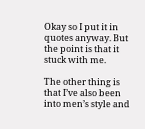Okay so I put it in quotes anyway. But the point is that it stuck with me.

The other thing is that I’ve also been into men’s style and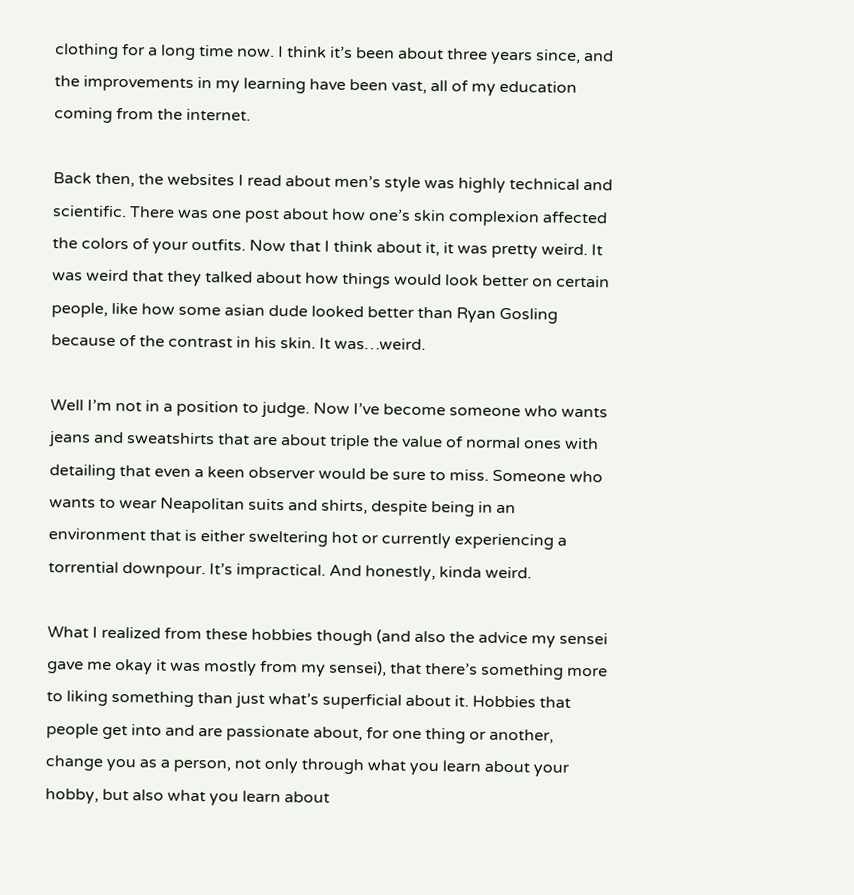clothing for a long time now. I think it’s been about three years since, and the improvements in my learning have been vast, all of my education coming from the internet.

Back then, the websites I read about men’s style was highly technical and scientific. There was one post about how one’s skin complexion affected the colors of your outfits. Now that I think about it, it was pretty weird. It was weird that they talked about how things would look better on certain people, like how some asian dude looked better than Ryan Gosling because of the contrast in his skin. It was…weird.

Well I’m not in a position to judge. Now I’ve become someone who wants jeans and sweatshirts that are about triple the value of normal ones with detailing that even a keen observer would be sure to miss. Someone who wants to wear Neapolitan suits and shirts, despite being in an environment that is either sweltering hot or currently experiencing a torrential downpour. It’s impractical. And honestly, kinda weird.

What I realized from these hobbies though (and also the advice my sensei gave me okay it was mostly from my sensei), that there’s something more to liking something than just what’s superficial about it. Hobbies that people get into and are passionate about, for one thing or another, change you as a person, not only through what you learn about your hobby, but also what you learn about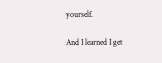yourself.

And I learned I get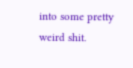into some pretty weird shit.